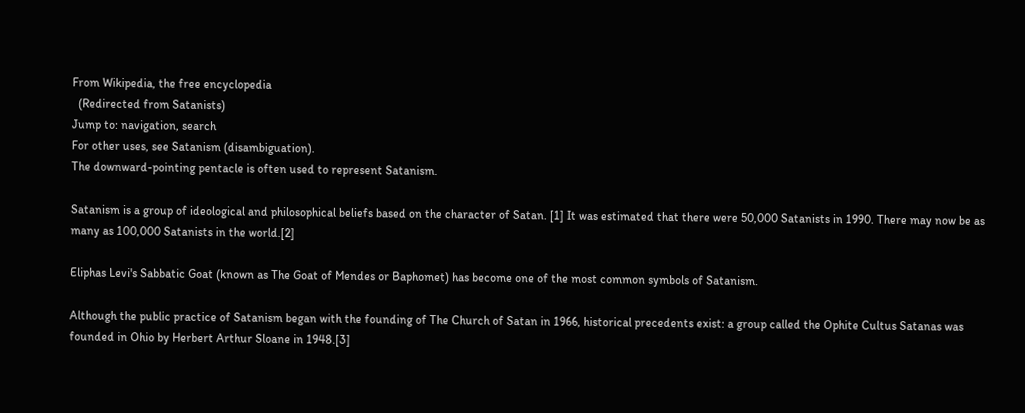From Wikipedia, the free encyclopedia
  (Redirected from Satanists)
Jump to: navigation, search
For other uses, see Satanism (disambiguation).
The downward-pointing pentacle is often used to represent Satanism.

Satanism is a group of ideological and philosophical beliefs based on the character of Satan. [1] It was estimated that there were 50,000 Satanists in 1990. There may now be as many as 100,000 Satanists in the world.[2]

Eliphas Levi's Sabbatic Goat (known as The Goat of Mendes or Baphomet) has become one of the most common symbols of Satanism.

Although the public practice of Satanism began with the founding of The Church of Satan in 1966, historical precedents exist: a group called the Ophite Cultus Satanas was founded in Ohio by Herbert Arthur Sloane in 1948.[3]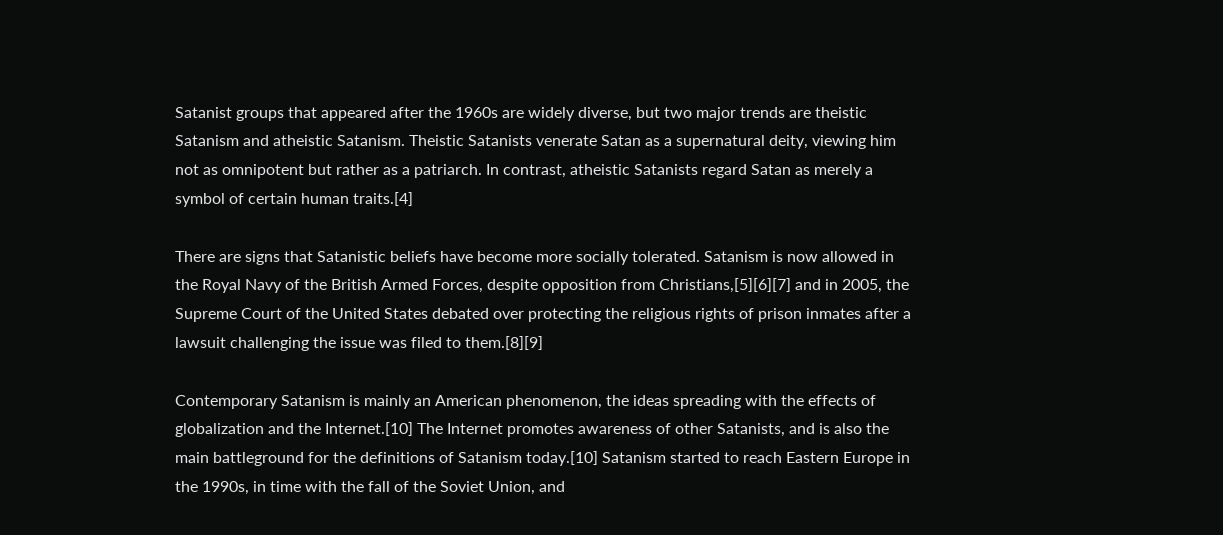Satanist groups that appeared after the 1960s are widely diverse, but two major trends are theistic Satanism and atheistic Satanism. Theistic Satanists venerate Satan as a supernatural deity, viewing him not as omnipotent but rather as a patriarch. In contrast, atheistic Satanists regard Satan as merely a symbol of certain human traits.[4]

There are signs that Satanistic beliefs have become more socially tolerated. Satanism is now allowed in the Royal Navy of the British Armed Forces, despite opposition from Christians,[5][6][7] and in 2005, the Supreme Court of the United States debated over protecting the religious rights of prison inmates after a lawsuit challenging the issue was filed to them.[8][9]

Contemporary Satanism is mainly an American phenomenon, the ideas spreading with the effects of globalization and the Internet.[10] The Internet promotes awareness of other Satanists, and is also the main battleground for the definitions of Satanism today.[10] Satanism started to reach Eastern Europe in the 1990s, in time with the fall of the Soviet Union, and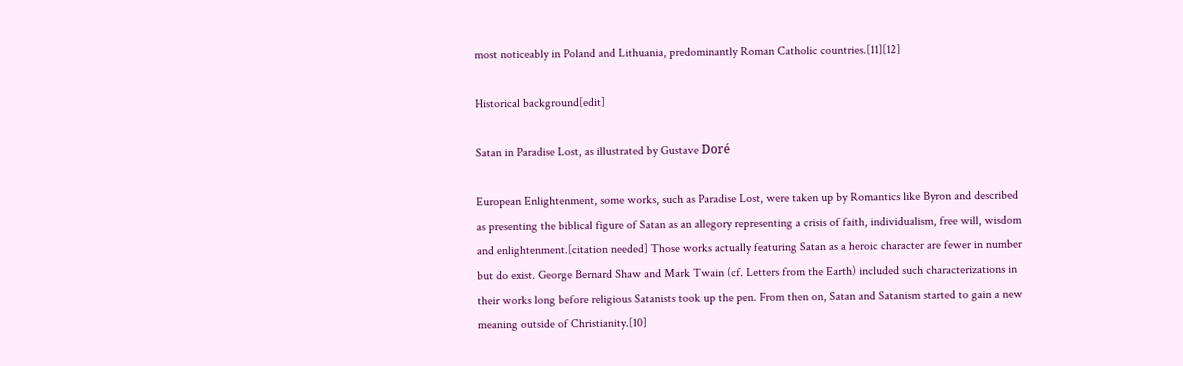most noticeably in Poland and Lithuania, predominantly Roman Catholic countries.[11][12]

Historical background[edit]

Satan in Paradise Lost, as illustrated by Gustave Doré

European Enlightenment, some works, such as Paradise Lost, were taken up by Romantics like Byron and described as presenting the biblical figure of Satan as an allegory representing a crisis of faith, individualism, free will, wisdom and enlightenment.[citation needed] Those works actually featuring Satan as a heroic character are fewer in number but do exist. George Bernard Shaw and Mark Twain (cf. Letters from the Earth) included such characterizations in their works long before religious Satanists took up the pen. From then on, Satan and Satanism started to gain a new meaning outside of Christianity.[10]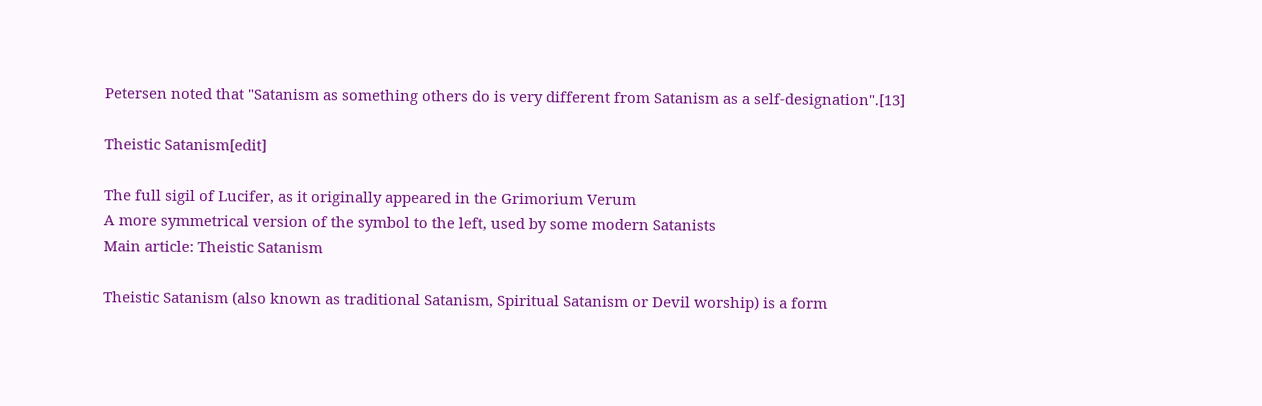Petersen noted that "Satanism as something others do is very different from Satanism as a self-designation".[13]

Theistic Satanism[edit]

The full sigil of Lucifer, as it originally appeared in the Grimorium Verum
A more symmetrical version of the symbol to the left, used by some modern Satanists
Main article: Theistic Satanism

Theistic Satanism (also known as traditional Satanism, Spiritual Satanism or Devil worship) is a form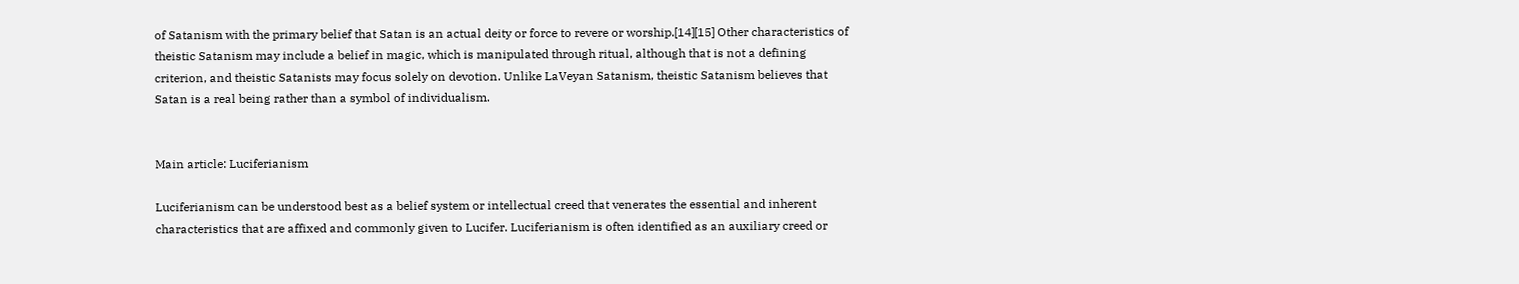of Satanism with the primary belief that Satan is an actual deity or force to revere or worship.[14][15] Other characteristics of theistic Satanism may include a belief in magic, which is manipulated through ritual, although that is not a defining criterion, and theistic Satanists may focus solely on devotion. Unlike LaVeyan Satanism, theistic Satanism believes that Satan is a real being rather than a symbol of individualism.


Main article: Luciferianism

Luciferianism can be understood best as a belief system or intellectual creed that venerates the essential and inherent characteristics that are affixed and commonly given to Lucifer. Luciferianism is often identified as an auxiliary creed or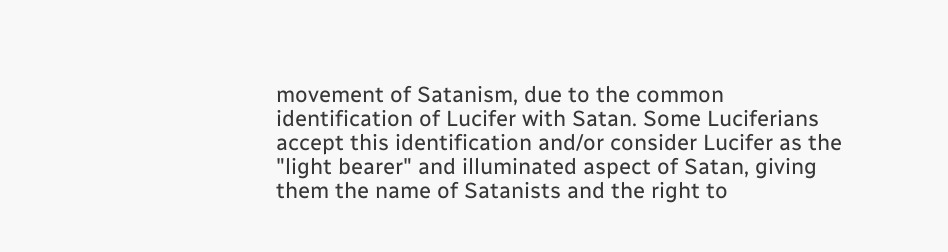movement of Satanism, due to the common identification of Lucifer with Satan. Some Luciferians accept this identification and/or consider Lucifer as the "light bearer" and illuminated aspect of Satan, giving them the name of Satanists and the right to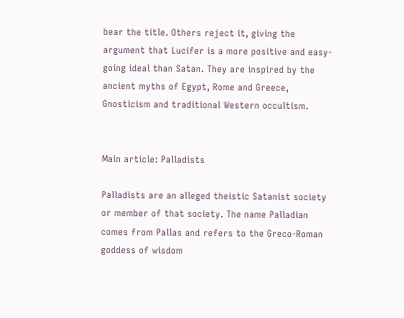bear the title. Others reject it, giving the argument that Lucifer is a more positive and easy-going ideal than Satan. They are inspired by the ancient myths of Egypt, Rome and Greece, Gnosticism and traditional Western occultism.


Main article: Palladists

Palladists are an alleged theistic Satanist society or member of that society. The name Palladian comes from Pallas and refers to the Greco-Roman goddess of wisdom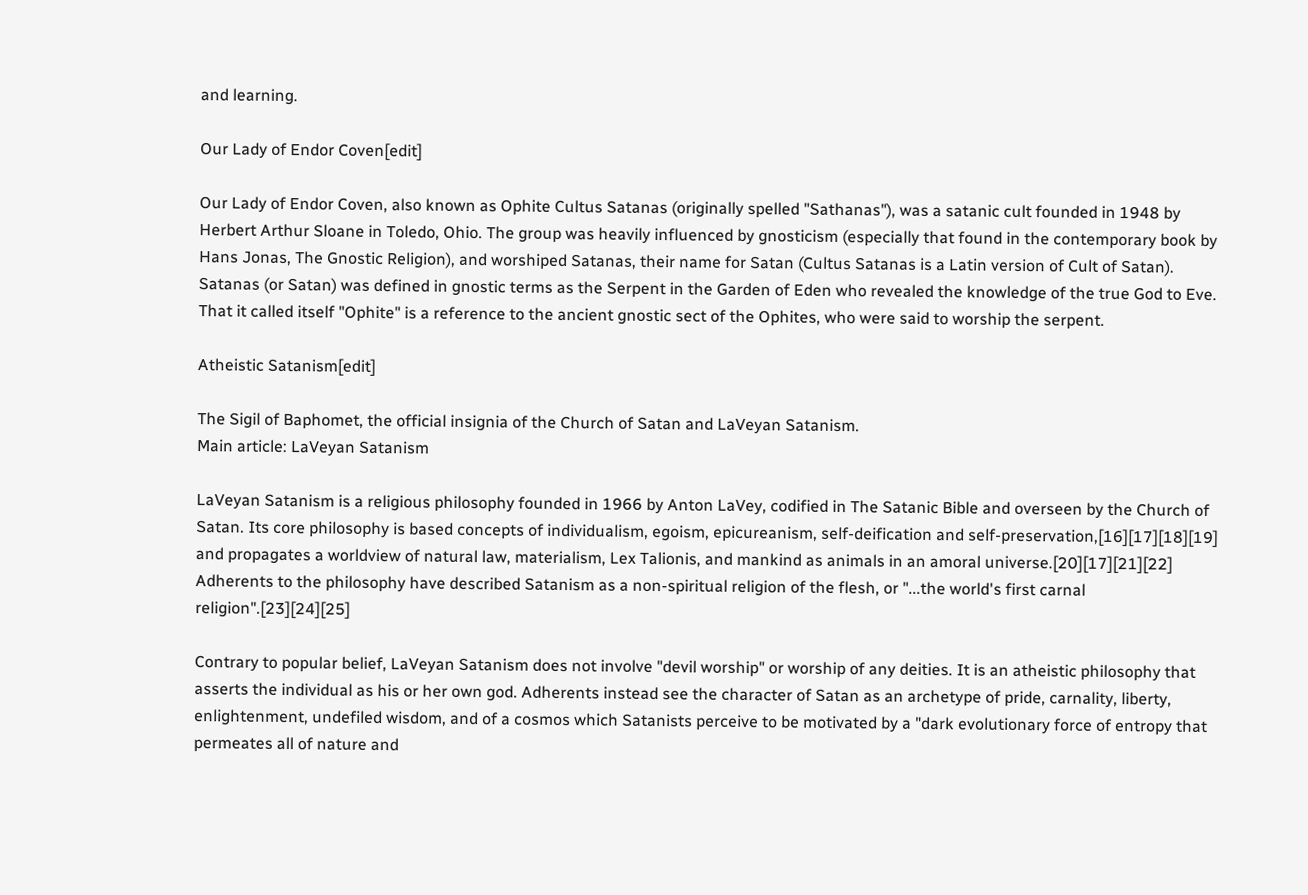and learning.

Our Lady of Endor Coven[edit]

Our Lady of Endor Coven, also known as Ophite Cultus Satanas (originally spelled "Sathanas"), was a satanic cult founded in 1948 by Herbert Arthur Sloane in Toledo, Ohio. The group was heavily influenced by gnosticism (especially that found in the contemporary book by Hans Jonas, The Gnostic Religion), and worshiped Satanas, their name for Satan (Cultus Satanas is a Latin version of Cult of Satan). Satanas (or Satan) was defined in gnostic terms as the Serpent in the Garden of Eden who revealed the knowledge of the true God to Eve. That it called itself "Ophite" is a reference to the ancient gnostic sect of the Ophites, who were said to worship the serpent.

Atheistic Satanism[edit]

The Sigil of Baphomet, the official insignia of the Church of Satan and LaVeyan Satanism.
Main article: LaVeyan Satanism

LaVeyan Satanism is a religious philosophy founded in 1966 by Anton LaVey, codified in The Satanic Bible and overseen by the Church of Satan. Its core philosophy is based concepts of individualism, egoism, epicureanism, self-deification and self-preservation,[16][17][18][19] and propagates a worldview of natural law, materialism, Lex Talionis, and mankind as animals in an amoral universe.[20][17][21][22] Adherents to the philosophy have described Satanism as a non-spiritual religion of the flesh, or "...the world's first carnal religion".[23][24][25]

Contrary to popular belief, LaVeyan Satanism does not involve "devil worship" or worship of any deities. It is an atheistic philosophy that asserts the individual as his or her own god. Adherents instead see the character of Satan as an archetype of pride, carnality, liberty, enlightenment, undefiled wisdom, and of a cosmos which Satanists perceive to be motivated by a "dark evolutionary force of entropy that permeates all of nature and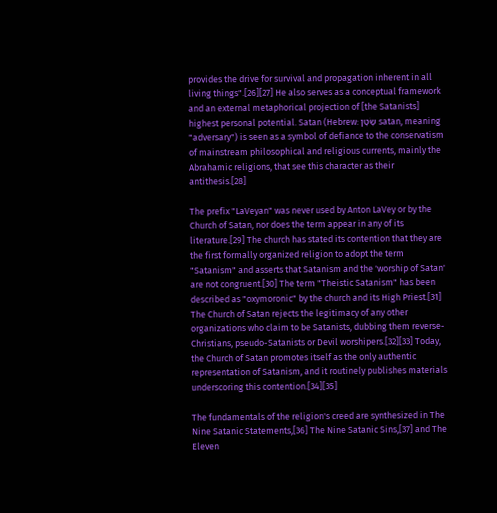provides the drive for survival and propagation inherent in all living things".[26][27] He also serves as a conceptual framework and an external metaphorical projection of [the Satanists] highest personal potential. Satan (Hebrew: שָּׂטָן satan, meaning "adversary") is seen as a symbol of defiance to the conservatism of mainstream philosophical and religious currents, mainly the Abrahamic religions, that see this character as their antithesis.[28]

The prefix "LaVeyan" was never used by Anton LaVey or by the Church of Satan, nor does the term appear in any of its literature.[29] The church has stated its contention that they are the first formally organized religion to adopt the term "Satanism" and asserts that Satanism and the 'worship of Satan' are not congruent.[30] The term "Theistic Satanism" has been described as "oxymoronic" by the church and its High Priest.[31] The Church of Satan rejects the legitimacy of any other organizations who claim to be Satanists, dubbing them reverse-Christians, pseudo-Satanists or Devil worshipers.[32][33] Today, the Church of Satan promotes itself as the only authentic representation of Satanism, and it routinely publishes materials underscoring this contention.[34][35]

The fundamentals of the religion's creed are synthesized in The Nine Satanic Statements,[36] The Nine Satanic Sins,[37] and The Eleven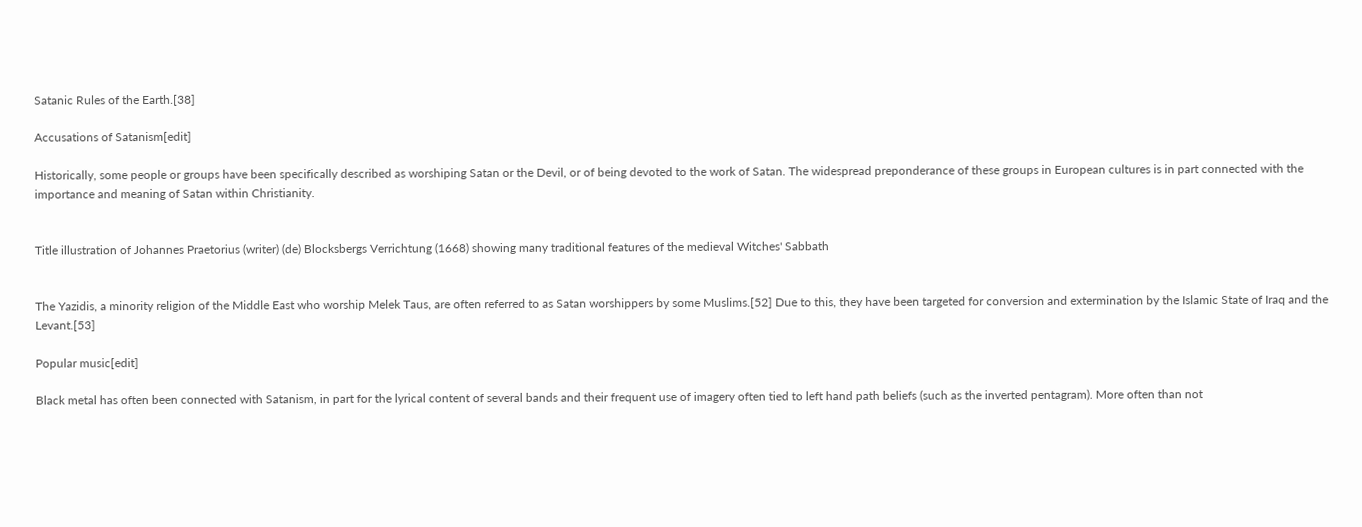Satanic Rules of the Earth.[38]

Accusations of Satanism[edit]

Historically, some people or groups have been specifically described as worshiping Satan or the Devil, or of being devoted to the work of Satan. The widespread preponderance of these groups in European cultures is in part connected with the importance and meaning of Satan within Christianity.


Title illustration of Johannes Praetorius (writer) (de) Blocksbergs Verrichtung (1668) showing many traditional features of the medieval Witches' Sabbath


The Yazidis, a minority religion of the Middle East who worship Melek Taus, are often referred to as Satan worshippers by some Muslims.[52] Due to this, they have been targeted for conversion and extermination by the Islamic State of Iraq and the Levant.[53]

Popular music[edit]

Black metal has often been connected with Satanism, in part for the lyrical content of several bands and their frequent use of imagery often tied to left hand path beliefs (such as the inverted pentagram). More often than not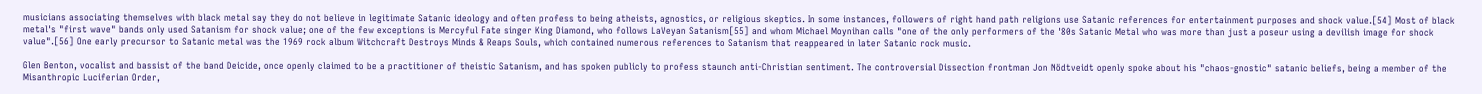musicians associating themselves with black metal say they do not believe in legitimate Satanic ideology and often profess to being atheists, agnostics, or religious skeptics. In some instances, followers of right hand path religions use Satanic references for entertainment purposes and shock value.[54] Most of black metal's "first wave" bands only used Satanism for shock value; one of the few exceptions is Mercyful Fate singer King Diamond, who follows LaVeyan Satanism[55] and whom Michael Moynihan calls "one of the only performers of the '80s Satanic Metal who was more than just a poseur using a devilish image for shock value".[56] One early precursor to Satanic metal was the 1969 rock album Witchcraft Destroys Minds & Reaps Souls, which contained numerous references to Satanism that reappeared in later Satanic rock music.

Glen Benton, vocalist and bassist of the band Deicide, once openly claimed to be a practitioner of theistic Satanism, and has spoken publicly to profess staunch anti-Christian sentiment. The controversial Dissection frontman Jon Nödtveidt openly spoke about his "chaos-gnostic" satanic beliefs, being a member of the Misanthropic Luciferian Order,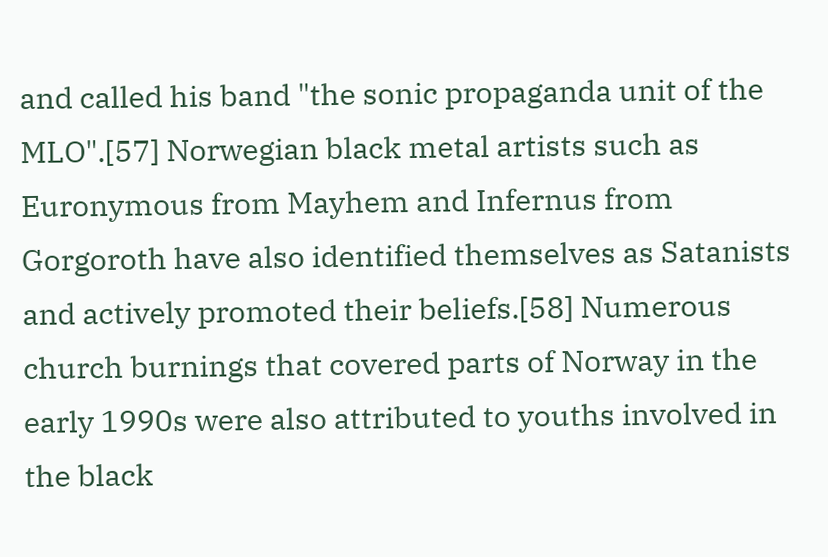and called his band "the sonic propaganda unit of the MLO".[57] Norwegian black metal artists such as Euronymous from Mayhem and Infernus from Gorgoroth have also identified themselves as Satanists and actively promoted their beliefs.[58] Numerous church burnings that covered parts of Norway in the early 1990s were also attributed to youths involved in the black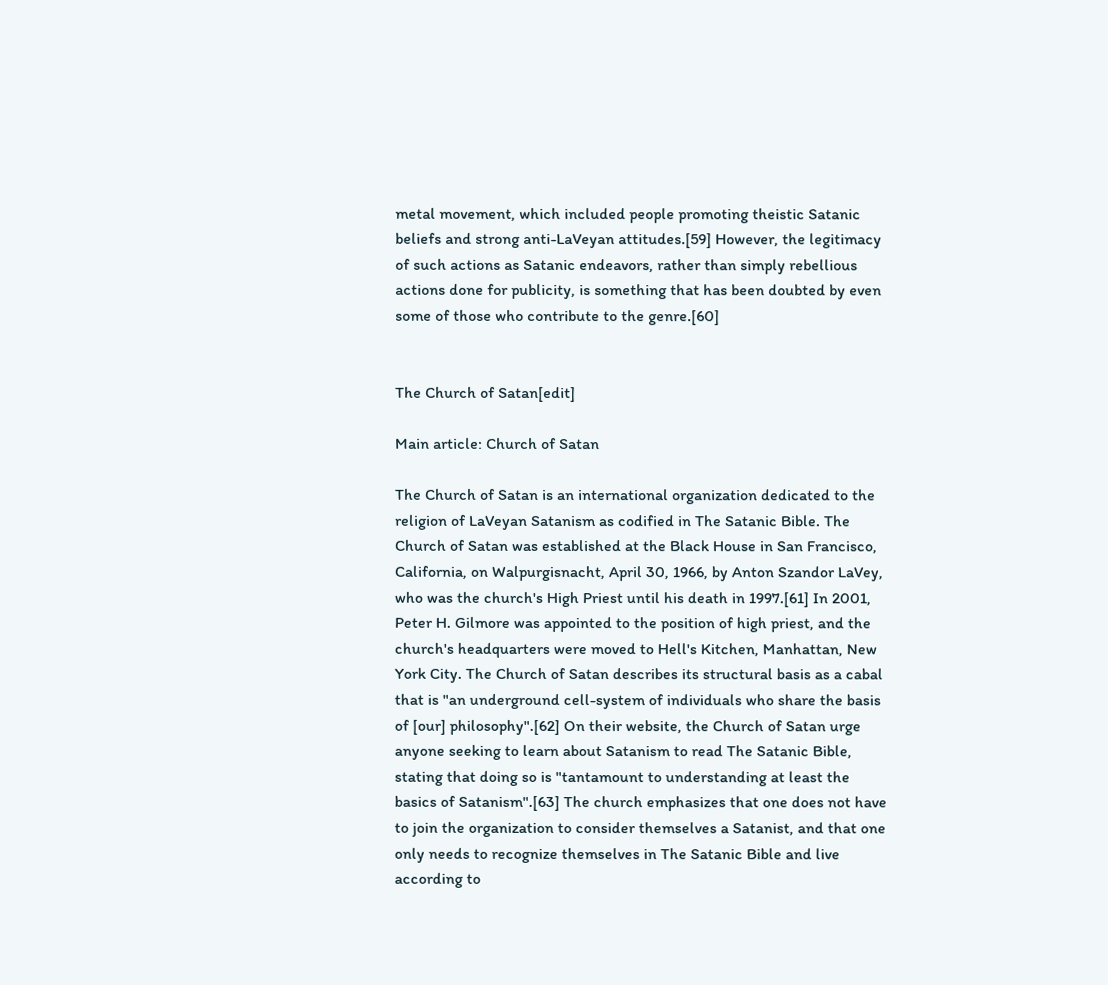metal movement, which included people promoting theistic Satanic beliefs and strong anti-LaVeyan attitudes.[59] However, the legitimacy of such actions as Satanic endeavors, rather than simply rebellious actions done for publicity, is something that has been doubted by even some of those who contribute to the genre.[60]


The Church of Satan[edit]

Main article: Church of Satan

The Church of Satan is an international organization dedicated to the religion of LaVeyan Satanism as codified in The Satanic Bible. The Church of Satan was established at the Black House in San Francisco, California, on Walpurgisnacht, April 30, 1966, by Anton Szandor LaVey, who was the church's High Priest until his death in 1997.[61] In 2001, Peter H. Gilmore was appointed to the position of high priest, and the church's headquarters were moved to Hell's Kitchen, Manhattan, New York City. The Church of Satan describes its structural basis as a cabal that is "an underground cell-system of individuals who share the basis of [our] philosophy".[62] On their website, the Church of Satan urge anyone seeking to learn about Satanism to read The Satanic Bible, stating that doing so is "tantamount to understanding at least the basics of Satanism".[63] The church emphasizes that one does not have to join the organization to consider themselves a Satanist, and that one only needs to recognize themselves in The Satanic Bible and live according to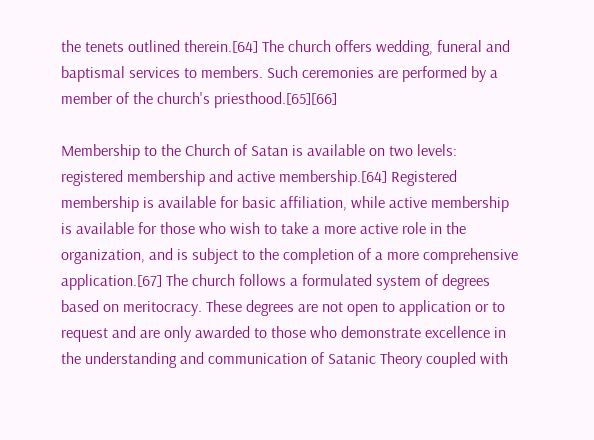the tenets outlined therein.[64] The church offers wedding, funeral and baptismal services to members. Such ceremonies are performed by a member of the church's priesthood.[65][66]

Membership to the Church of Satan is available on two levels: registered membership and active membership.[64] Registered membership is available for basic affiliation, while active membership is available for those who wish to take a more active role in the organization, and is subject to the completion of a more comprehensive application.[67] The church follows a formulated system of degrees based on meritocracy. These degrees are not open to application or to request and are only awarded to those who demonstrate excellence in the understanding and communication of Satanic Theory coupled with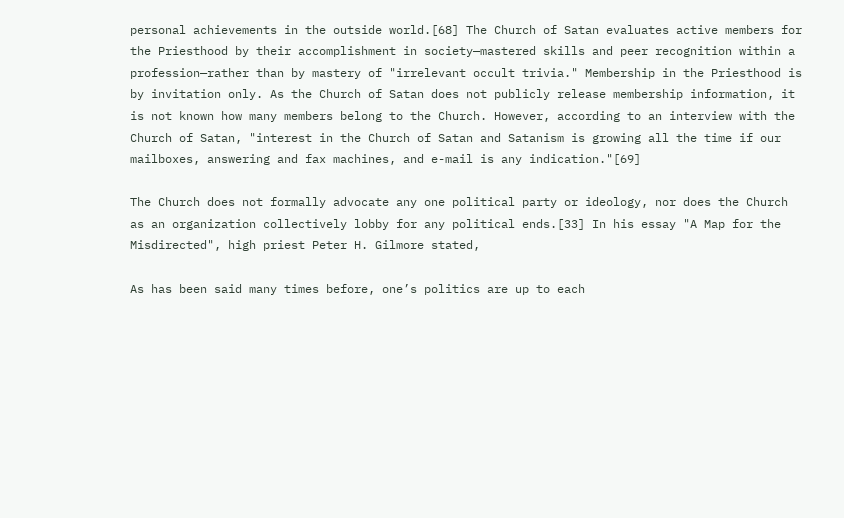personal achievements in the outside world.[68] The Church of Satan evaluates active members for the Priesthood by their accomplishment in society—mastered skills and peer recognition within a profession—rather than by mastery of "irrelevant occult trivia." Membership in the Priesthood is by invitation only. As the Church of Satan does not publicly release membership information, it is not known how many members belong to the Church. However, according to an interview with the Church of Satan, "interest in the Church of Satan and Satanism is growing all the time if our mailboxes, answering and fax machines, and e-mail is any indication."[69]

The Church does not formally advocate any one political party or ideology, nor does the Church as an organization collectively lobby for any political ends.[33] In his essay "A Map for the Misdirected", high priest Peter H. Gilmore stated,

As has been said many times before, one’s politics are up to each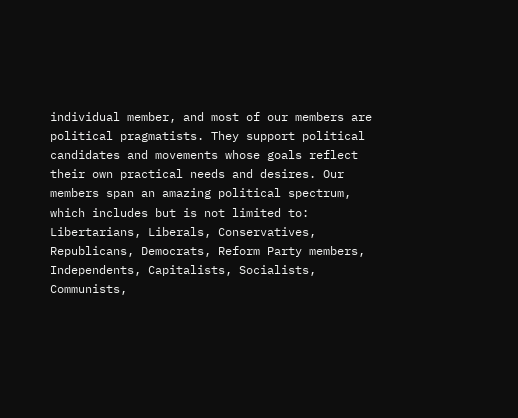individual member, and most of our members are political pragmatists. They support political candidates and movements whose goals reflect their own practical needs and desires. Our members span an amazing political spectrum, which includes but is not limited to: Libertarians, Liberals, Conservatives, Republicans, Democrats, Reform Party members, Independents, Capitalists, Socialists, Communists,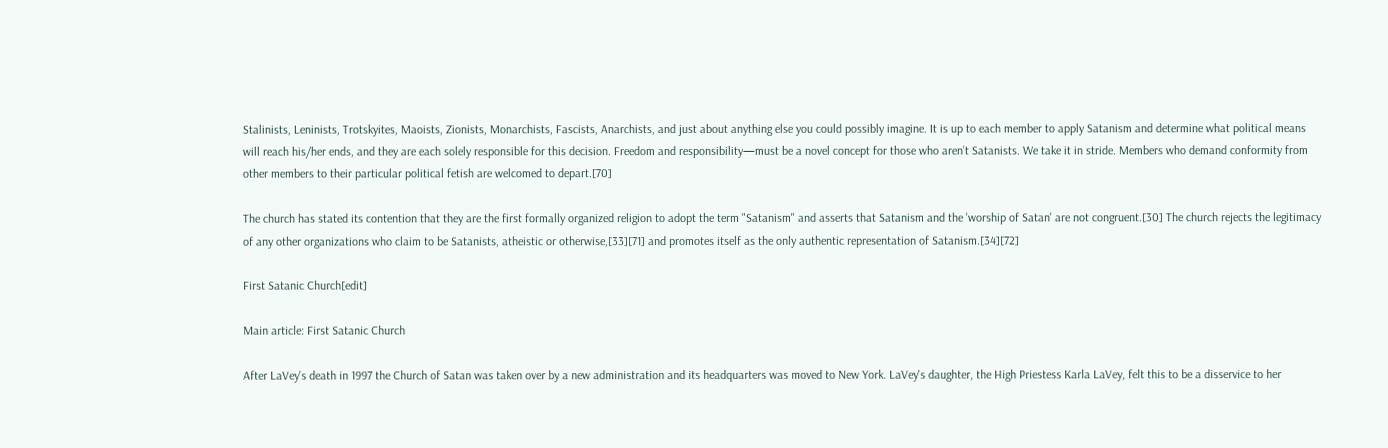Stalinists, Leninists, Trotskyites, Maoists, Zionists, Monarchists, Fascists, Anarchists, and just about anything else you could possibly imagine. It is up to each member to apply Satanism and determine what political means will reach his/her ends, and they are each solely responsible for this decision. Freedom and responsibility—must be a novel concept for those who aren’t Satanists. We take it in stride. Members who demand conformity from other members to their particular political fetish are welcomed to depart.[70]

The church has stated its contention that they are the first formally organized religion to adopt the term "Satanism" and asserts that Satanism and the 'worship of Satan' are not congruent.[30] The church rejects the legitimacy of any other organizations who claim to be Satanists, atheistic or otherwise,[33][71] and promotes itself as the only authentic representation of Satanism.[34][72]

First Satanic Church[edit]

Main article: First Satanic Church

After LaVey's death in 1997 the Church of Satan was taken over by a new administration and its headquarters was moved to New York. LaVey's daughter, the High Priestess Karla LaVey, felt this to be a disservice to her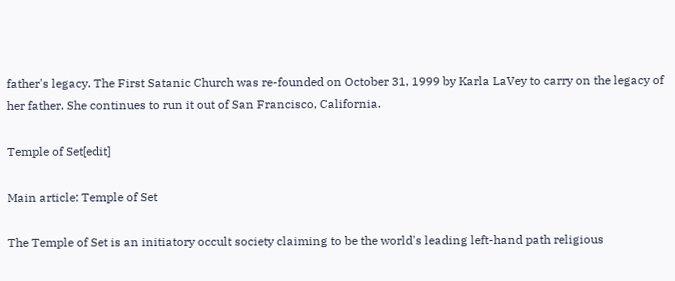father's legacy. The First Satanic Church was re-founded on October 31, 1999 by Karla LaVey to carry on the legacy of her father. She continues to run it out of San Francisco, California.

Temple of Set[edit]

Main article: Temple of Set

The Temple of Set is an initiatory occult society claiming to be the world's leading left-hand path religious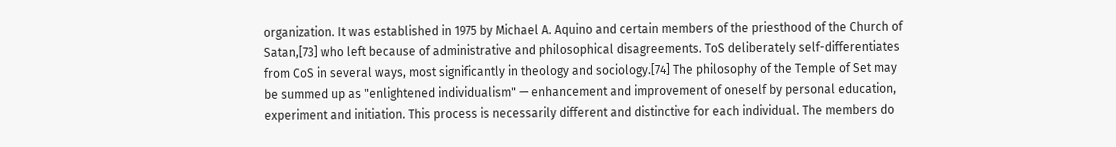organization. It was established in 1975 by Michael A. Aquino and certain members of the priesthood of the Church of Satan,[73] who left because of administrative and philosophical disagreements. ToS deliberately self-differentiates from CoS in several ways, most significantly in theology and sociology.[74] The philosophy of the Temple of Set may be summed up as "enlightened individualism" — enhancement and improvement of oneself by personal education, experiment and initiation. This process is necessarily different and distinctive for each individual. The members do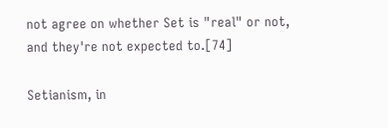not agree on whether Set is "real" or not, and they're not expected to.[74]

Setianism, in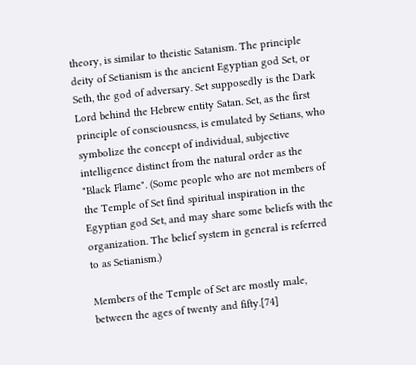theory, is similar to theistic Satanism. The principle deity of Setianism is the ancient Egyptian god Set, or Seth, the god of adversary. Set supposedly is the Dark Lord behind the Hebrew entity Satan. Set, as the first principle of consciousness, is emulated by Setians, who symbolize the concept of individual, subjective intelligence distinct from the natural order as the "Black Flame". (Some people who are not members of the Temple of Set find spiritual inspiration in the Egyptian god Set, and may share some beliefs with the organization. The belief system in general is referred to as Setianism.)

Members of the Temple of Set are mostly male, between the ages of twenty and fifty.[74]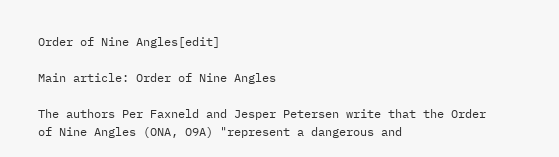Order of Nine Angles[edit]

Main article: Order of Nine Angles

The authors Per Faxneld and Jesper Petersen write that the Order of Nine Angles (ONA, O9A) "represent a dangerous and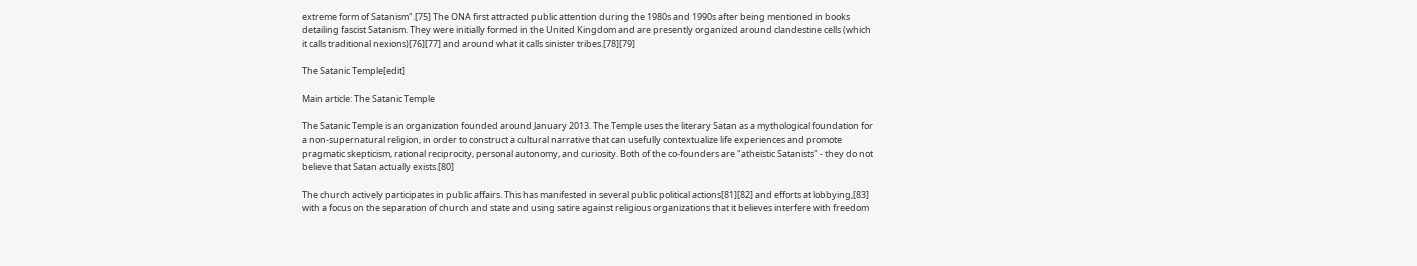extreme form of Satanism".[75] The ONA first attracted public attention during the 1980s and 1990s after being mentioned in books detailing fascist Satanism. They were initially formed in the United Kingdom and are presently organized around clandestine cells (which it calls traditional nexions)[76][77] and around what it calls sinister tribes.[78][79]

The Satanic Temple[edit]

Main article: The Satanic Temple

The Satanic Temple is an organization founded around January 2013. The Temple uses the literary Satan as a mythological foundation for a non-supernatural religion, in order to construct a cultural narrative that can usefully contextualize life experiences and promote pragmatic skepticism, rational reciprocity, personal autonomy, and curiosity. Both of the co-founders are "atheistic Satanists" - they do not believe that Satan actually exists.[80]

The church actively participates in public affairs. This has manifested in several public political actions[81][82] and efforts at lobbying,[83] with a focus on the separation of church and state and using satire against religious organizations that it believes interfere with freedom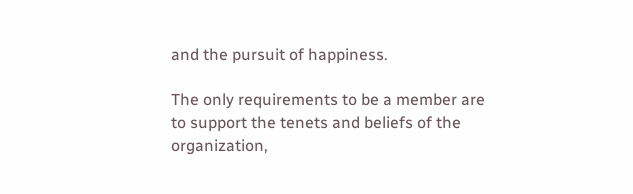and the pursuit of happiness.

The only requirements to be a member are to support the tenets and beliefs of the organization,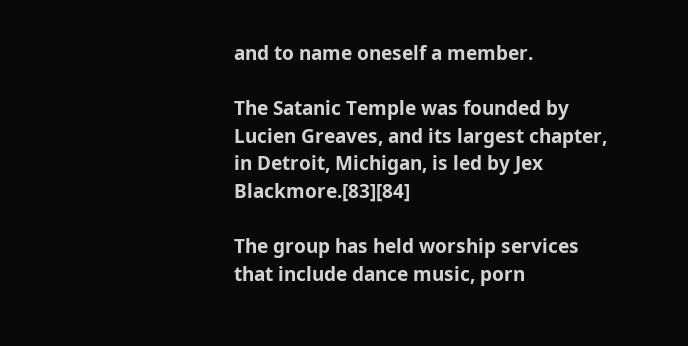and to name oneself a member.

The Satanic Temple was founded by Lucien Greaves, and its largest chapter, in Detroit, Michigan, is led by Jex Blackmore.[83][84]

The group has held worship services that include dance music, porn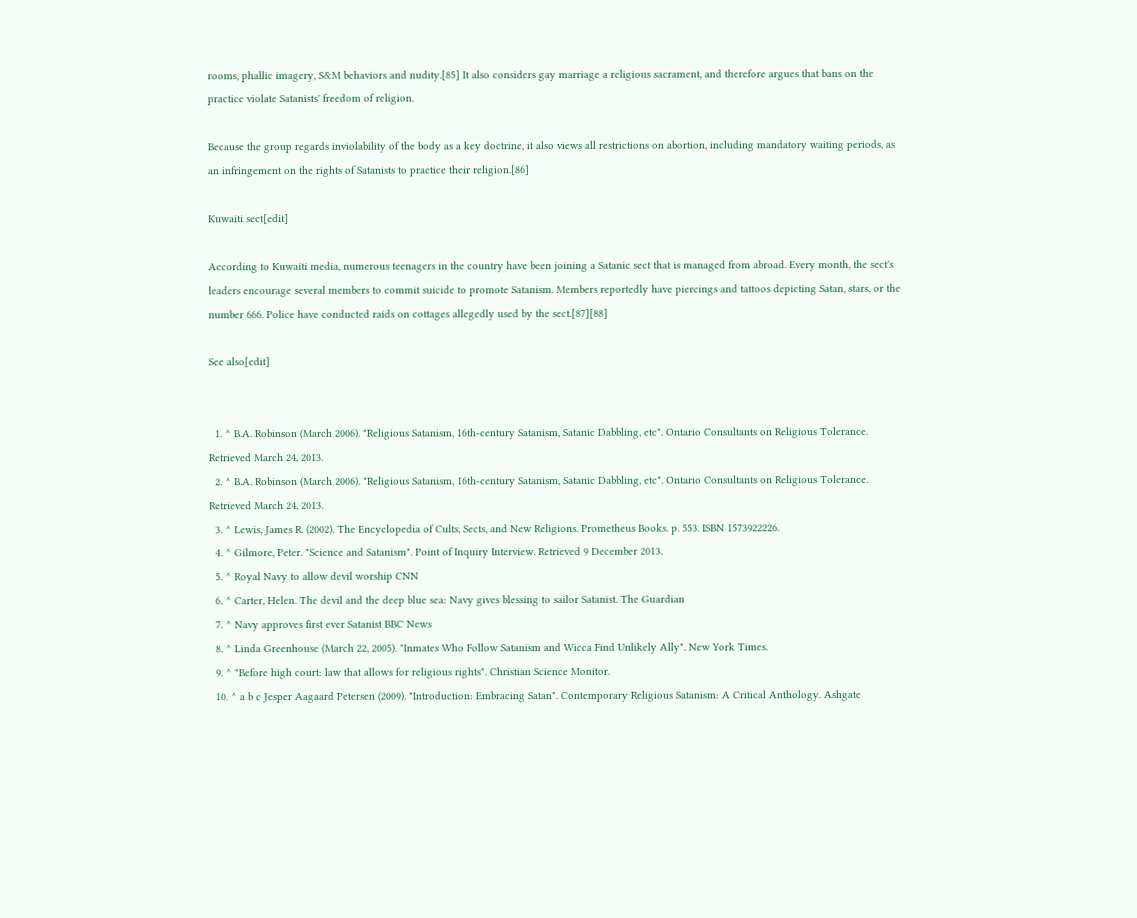rooms, phallic imagery, S&M behaviors and nudity.[85] It also considers gay marriage a religious sacrament, and therefore argues that bans on the practice violate Satanists' freedom of religion.

Because the group regards inviolability of the body as a key doctrine, it also views all restrictions on abortion, including mandatory waiting periods, as an infringement on the rights of Satanists to practice their religion.[86]

Kuwaiti sect[edit]

According to Kuwaiti media, numerous teenagers in the country have been joining a Satanic sect that is managed from abroad. Every month, the sect's leaders encourage several members to commit suicide to promote Satanism. Members reportedly have piercings and tattoos depicting Satan, stars, or the number 666. Police have conducted raids on cottages allegedly used by the sect.[87][88]

See also[edit]


  1. ^ B.A. Robinson (March 2006). "Religious Satanism, 16th-century Satanism, Satanic Dabbling, etc". Ontario Consultants on Religious Tolerance. Retrieved March 24, 2013.
  2. ^ B.A. Robinson (March 2006). "Religious Satanism, 16th-century Satanism, Satanic Dabbling, etc". Ontario Consultants on Religious Tolerance. Retrieved March 24, 2013.
  3. ^ Lewis, James R. (2002). The Encyclopedia of Cults, Sects, and New Religions. Prometheus Books. p. 553. ISBN 1573922226.
  4. ^ Gilmore, Peter. "Science and Satanism". Point of Inquiry Interview. Retrieved 9 December 2013.
  5. ^ Royal Navy to allow devil worship CNN
  6. ^ Carter, Helen. The devil and the deep blue sea: Navy gives blessing to sailor Satanist. The Guardian
  7. ^ Navy approves first ever Satanist BBC News
  8. ^ Linda Greenhouse (March 22, 2005). "Inmates Who Follow Satanism and Wicca Find Unlikely Ally". New York Times.
  9. ^ "Before high court: law that allows for religious rights". Christian Science Monitor.
  10. ^ a b c Jesper Aagaard Petersen (2009). "Introduction: Embracing Satan". Contemporary Religious Satanism: A Critical Anthology. Ashgate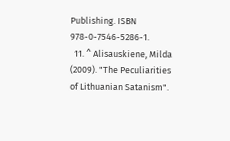Publishing. ISBN 978-0-7546-5286-1.
  11. ^ Alisauskiene, Milda (2009). "The Peculiarities of Lithuanian Satanism".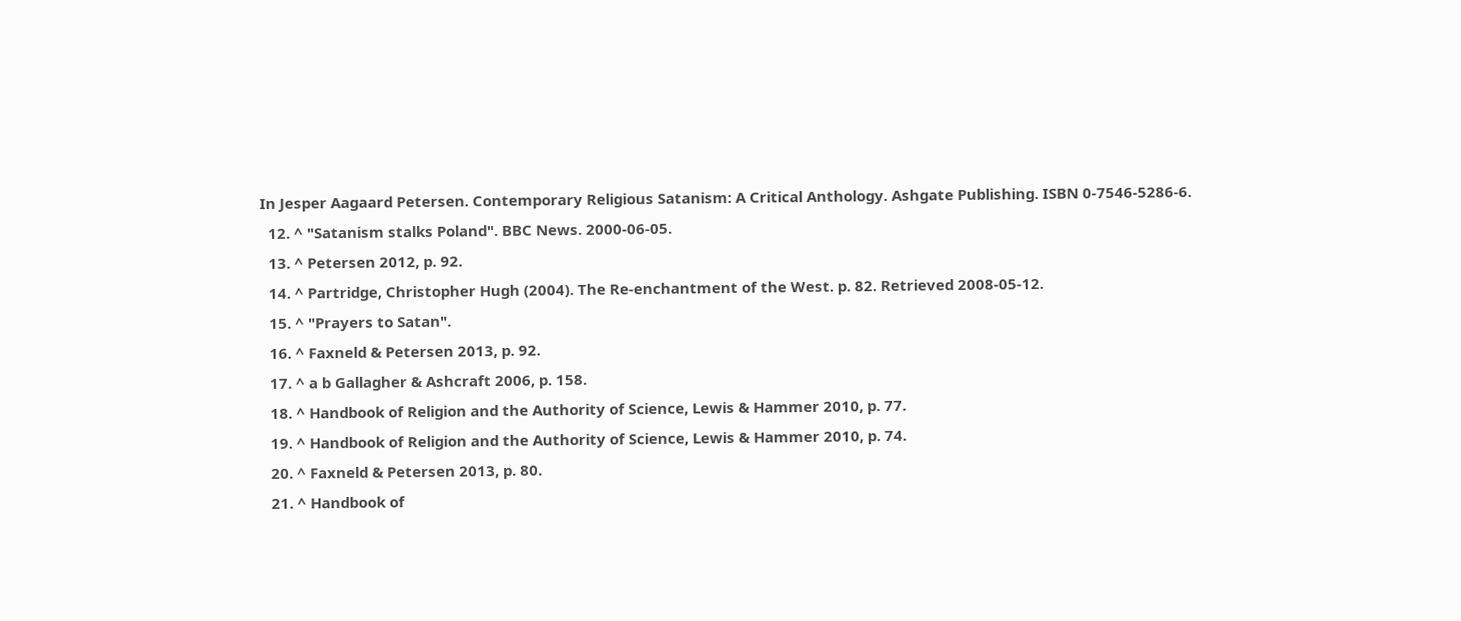In Jesper Aagaard Petersen. Contemporary Religious Satanism: A Critical Anthology. Ashgate Publishing. ISBN 0-7546-5286-6.
  12. ^ "Satanism stalks Poland". BBC News. 2000-06-05.
  13. ^ Petersen 2012, p. 92.
  14. ^ Partridge, Christopher Hugh (2004). The Re-enchantment of the West. p. 82. Retrieved 2008-05-12.
  15. ^ "Prayers to Satan".
  16. ^ Faxneld & Petersen 2013, p. 92.
  17. ^ a b Gallagher & Ashcraft 2006, p. 158.
  18. ^ Handbook of Religion and the Authority of Science, Lewis & Hammer 2010, p. 77.
  19. ^ Handbook of Religion and the Authority of Science, Lewis & Hammer 2010, p. 74.
  20. ^ Faxneld & Petersen 2013, p. 80.
  21. ^ Handbook of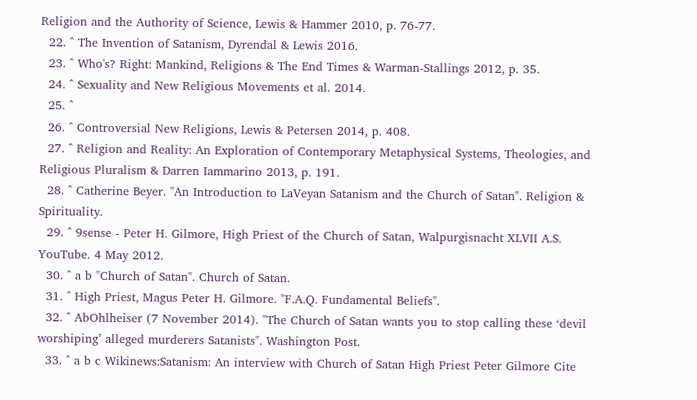Religion and the Authority of Science, Lewis & Hammer 2010, p. 76-77.
  22. ^ The Invention of Satanism, Dyrendal & Lewis 2016.
  23. ^ Who's? Right: Mankind, Religions & The End Times & Warman-Stallings 2012, p. 35.
  24. ^ Sexuality and New Religious Movements et al. 2014.
  25. ^
  26. ^ Controversial New Religions, Lewis & Petersen 2014, p. 408.
  27. ^ Religion and Reality: An Exploration of Contemporary Metaphysical Systems, Theologies, and Religious Pluralism & Darren Iammarino 2013, p. 191.
  28. ^ Catherine Beyer. "An Introduction to LaVeyan Satanism and the Church of Satan". Religion & Spirituality.
  29. ^ 9sense - Peter H. Gilmore, High Priest of the Church of Satan, Walpurgisnacht XLVII A.S. YouTube. 4 May 2012.
  30. ^ a b "Church of Satan". Church of Satan.
  31. ^ High Priest, Magus Peter H. Gilmore. "F.A.Q. Fundamental Beliefs".
  32. ^ AbOhlheiser (7 November 2014). "The Church of Satan wants you to stop calling these ‘devil worshiping’ alleged murderers Satanists". Washington Post.
  33. ^ a b c Wikinews:Satanism: An interview with Church of Satan High Priest Peter Gilmore Cite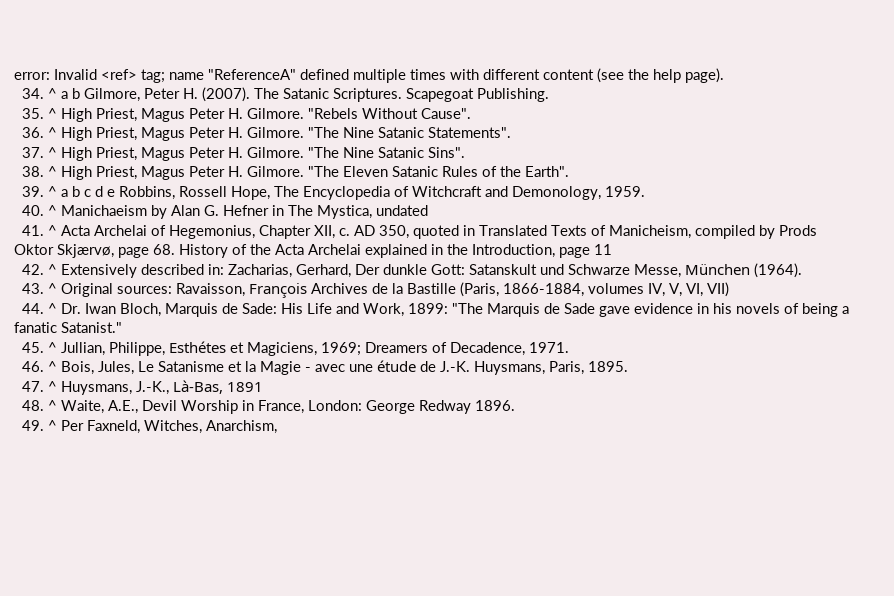error: Invalid <ref> tag; name "ReferenceA" defined multiple times with different content (see the help page).
  34. ^ a b Gilmore, Peter H. (2007). The Satanic Scriptures. Scapegoat Publishing.
  35. ^ High Priest, Magus Peter H. Gilmore. "Rebels Without Cause".
  36. ^ High Priest, Magus Peter H. Gilmore. "The Nine Satanic Statements".
  37. ^ High Priest, Magus Peter H. Gilmore. "The Nine Satanic Sins".
  38. ^ High Priest, Magus Peter H. Gilmore. "The Eleven Satanic Rules of the Earth".
  39. ^ a b c d e Robbins, Rossell Hope, The Encyclopedia of Witchcraft and Demonology, 1959.
  40. ^ Manichaeism by Alan G. Hefner in The Mystica, undated
  41. ^ Acta Archelai of Hegemonius, Chapter XII, c. AD 350, quoted in Translated Texts of Manicheism, compiled by Prods Oktor Skjærvø, page 68. History of the Acta Archelai explained in the Introduction, page 11
  42. ^ Extensively described in: Zacharias, Gerhard, Der dunkle Gott: Satanskult und Schwarze Messe, München (1964).
  43. ^ Original sources: Ravaisson, François Archives de la Bastille (Paris, 1866-1884, volumes IV, V, VI, VII)
  44. ^ Dr. Iwan Bloch, Marquis de Sade: His Life and Work, 1899: "The Marquis de Sade gave evidence in his novels of being a fanatic Satanist."
  45. ^ Jullian, Philippe, Esthétes et Magiciens, 1969; Dreamers of Decadence, 1971.
  46. ^ Bois, Jules, Le Satanisme et la Magie - avec une étude de J.-K. Huysmans, Paris, 1895.
  47. ^ Huysmans, J.-K., Là-Bas, 1891
  48. ^ Waite, A.E., Devil Worship in France, London: George Redway 1896.
  49. ^ Per Faxneld, Witches, Anarchism,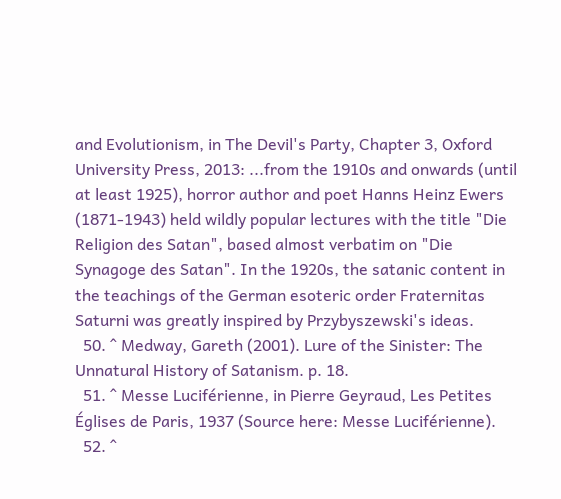and Evolutionism, in The Devil's Party, Chapter 3, Oxford University Press, 2013: ...from the 1910s and onwards (until at least 1925), horror author and poet Hanns Heinz Ewers (1871-1943) held wildly popular lectures with the title "Die Religion des Satan", based almost verbatim on "Die Synagoge des Satan". In the 1920s, the satanic content in the teachings of the German esoteric order Fraternitas Saturni was greatly inspired by Przybyszewski's ideas.
  50. ^ Medway, Gareth (2001). Lure of the Sinister: The Unnatural History of Satanism. p. 18.
  51. ^ Messe Luciférienne, in Pierre Geyraud, Les Petites Églises de Paris, 1937 (Source here: Messe Luciférienne).
  52. ^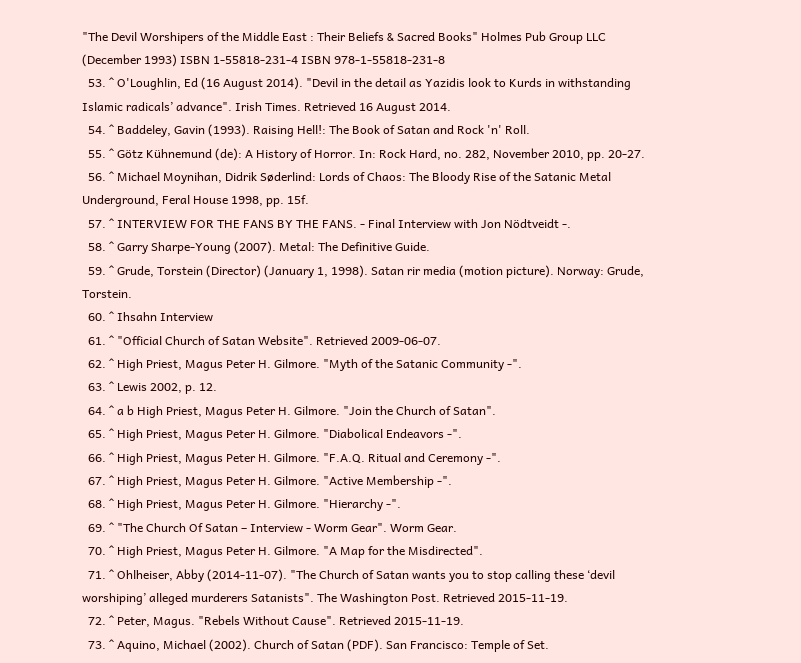"The Devil Worshipers of the Middle East : Their Beliefs & Sacred Books" Holmes Pub Group LLC (December 1993) ISBN 1-55818-231-4 ISBN 978-1-55818-231-8
  53. ^ O'Loughlin, Ed (16 August 2014). "Devil in the detail as Yazidis look to Kurds in withstanding Islamic radicals’ advance". Irish Times. Retrieved 16 August 2014.
  54. ^ Baddeley, Gavin (1993). Raising Hell!: The Book of Satan and Rock 'n' Roll.
  55. ^ Götz Kühnemund (de): A History of Horror. In: Rock Hard, no. 282, November 2010, pp. 20-27.
  56. ^ Michael Moynihan, Didrik Søderlind: Lords of Chaos: The Bloody Rise of the Satanic Metal Underground, Feral House 1998, pp. 15f.
  57. ^ INTERVIEW FOR THE FANS BY THE FANS. - Final Interview with Jon Nödtveidt -.
  58. ^ Garry Sharpe-Young (2007). Metal: The Definitive Guide.
  59. ^ Grude, Torstein (Director) (January 1, 1998). Satan rir media (motion picture). Norway: Grude, Torstein.
  60. ^ Ihsahn Interview
  61. ^ "Official Church of Satan Website". Retrieved 2009-06-07.
  62. ^ High Priest, Magus Peter H. Gilmore. "Myth of the Satanic Community -".
  63. ^ Lewis 2002, p. 12.
  64. ^ a b High Priest, Magus Peter H. Gilmore. "Join the Church of Satan".
  65. ^ High Priest, Magus Peter H. Gilmore. "Diabolical Endeavors -".
  66. ^ High Priest, Magus Peter H. Gilmore. "F.A.Q. Ritual and Ceremony -".
  67. ^ High Priest, Magus Peter H. Gilmore. "Active Membership -".
  68. ^ High Priest, Magus Peter H. Gilmore. "Hierarchy -".
  69. ^ "The Church Of Satan – Interview - Worm Gear". Worm Gear.
  70. ^ High Priest, Magus Peter H. Gilmore. "A Map for the Misdirected".
  71. ^ Ohlheiser, Abby (2014-11-07). "The Church of Satan wants you to stop calling these ‘devil worshiping’ alleged murderers Satanists". The Washington Post. Retrieved 2015-11-19.
  72. ^ Peter, Magus. "Rebels Without Cause". Retrieved 2015-11-19.
  73. ^ Aquino, Michael (2002). Church of Satan (PDF). San Francisco: Temple of Set.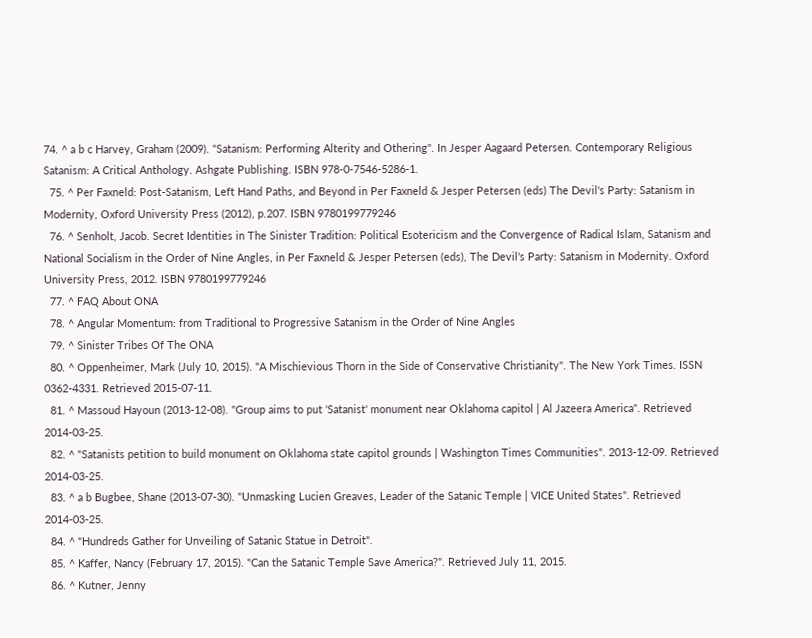74. ^ a b c Harvey, Graham (2009). "Satanism: Performing Alterity and Othering". In Jesper Aagaard Petersen. Contemporary Religious Satanism: A Critical Anthology. Ashgate Publishing. ISBN 978-0-7546-5286-1.
  75. ^ Per Faxneld: Post-Satanism, Left Hand Paths, and Beyond in Per Faxneld & Jesper Petersen (eds) The Devil's Party: Satanism in Modernity, Oxford University Press (2012), p.207. ISBN 9780199779246
  76. ^ Senholt, Jacob. Secret Identities in The Sinister Tradition: Political Esotericism and the Convergence of Radical Islam, Satanism and National Socialism in the Order of Nine Angles, in Per Faxneld & Jesper Petersen (eds), The Devil's Party: Satanism in Modernity. Oxford University Press, 2012. ISBN 9780199779246
  77. ^ FAQ About ONA
  78. ^ Angular Momentum: from Traditional to Progressive Satanism in the Order of Nine Angles
  79. ^ Sinister Tribes Of The ONA
  80. ^ Oppenheimer, Mark (July 10, 2015). "A Mischievious Thorn in the Side of Conservative Christianity". The New York Times. ISSN 0362-4331. Retrieved 2015-07-11.
  81. ^ Massoud Hayoun (2013-12-08). "Group aims to put 'Satanist' monument near Oklahoma capitol | Al Jazeera America". Retrieved 2014-03-25.
  82. ^ "Satanists petition to build monument on Oklahoma state capitol grounds | Washington Times Communities". 2013-12-09. Retrieved 2014-03-25.
  83. ^ a b Bugbee, Shane (2013-07-30). "Unmasking Lucien Greaves, Leader of the Satanic Temple | VICE United States". Retrieved 2014-03-25.
  84. ^ "Hundreds Gather for Unveiling of Satanic Statue in Detroit".
  85. ^ Kaffer, Nancy (February 17, 2015). "Can the Satanic Temple Save America?". Retrieved July 11, 2015.
  86. ^ Kutner, Jenny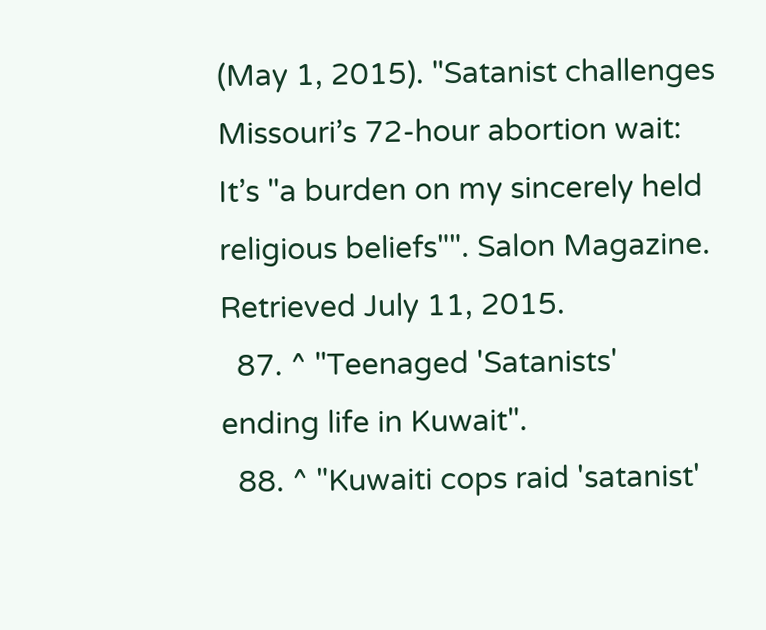(May 1, 2015). "Satanist challenges Missouri’s 72-hour abortion wait: It’s "a burden on my sincerely held religious beliefs"". Salon Magazine. Retrieved July 11, 2015.
  87. ^ "Teenaged 'Satanists' ending life in Kuwait".
  88. ^ "Kuwaiti cops raid 'satanist'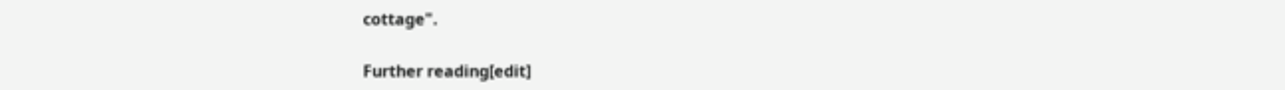cottage".

Further reading[edit]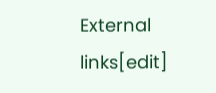External links[edit]